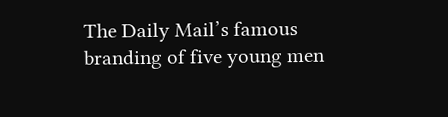The Daily Mail’s famous branding of five young men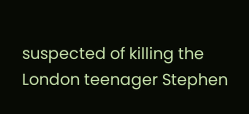suspected of killing the London teenager Stephen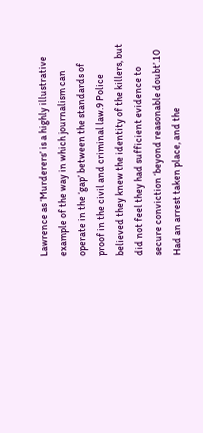Lawrence as ‘Murderers’ is a highly illustrative example of the way in which journalism can operate in the ‘gap’ between the standards of proof in the civil and criminal law.9 Police believed they knew the identity of the killers, but did not feel they had sufficient evidence to secure conviction ‘beyond reasonable doubt’.10 Had an arrest taken place, and the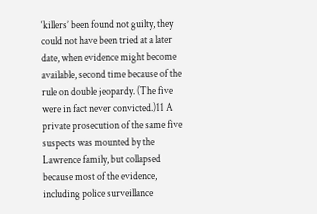‘killers’ been found not guilty, they could not have been tried at a later date, when evidence might become available, second time because of the rule on double jeopardy. (The five were in fact never convicted.)11 A private prosecution of the same five suspects was mounted by the Lawrence family, but collapsed because most of the evidence, including police surveillance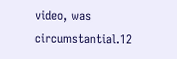video, was circumstantial.12